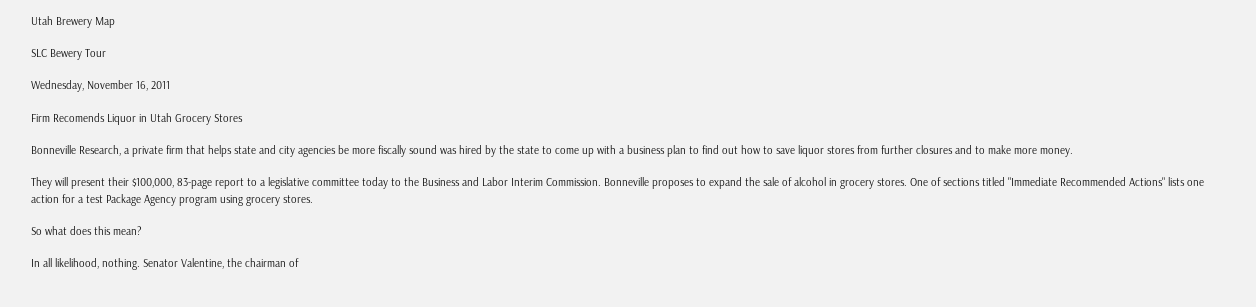Utah Brewery Map

SLC Bewery Tour

Wednesday, November 16, 2011

Firm Recomends Liquor in Utah Grocery Stores

Bonneville Research, a private firm that helps state and city agencies be more fiscally sound was hired by the state to come up with a business plan to find out how to save liquor stores from further closures and to make more money.

They will present their $100,000, 83-page report to a legislative committee today to the Business and Labor Interim Commission. Bonneville proposes to expand the sale of alcohol in grocery stores. One of sections titled "Immediate Recommended Actions" lists one action for a test Package Agency program using grocery stores.

So what does this mean?

In all likelihood, nothing. Senator Valentine, the chairman of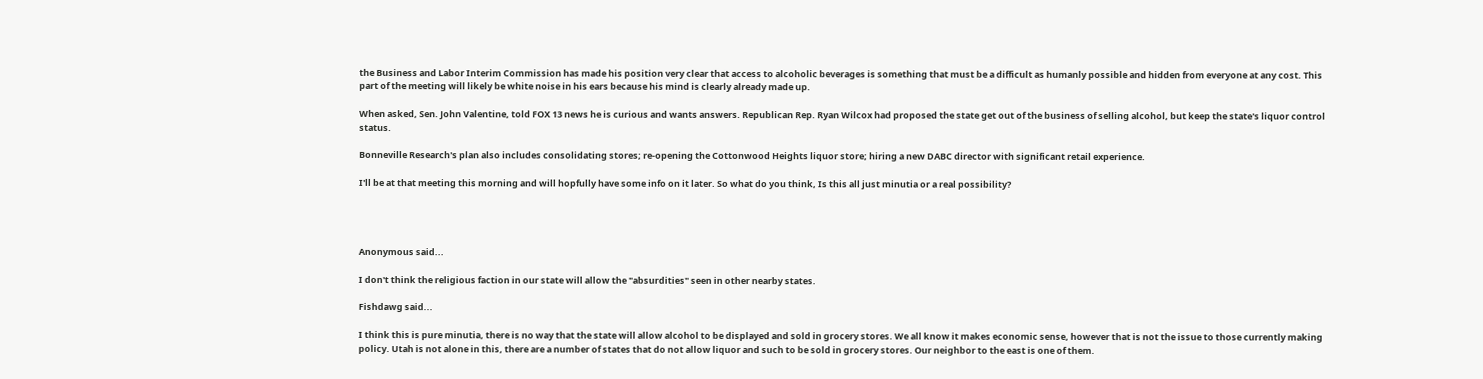the Business and Labor Interim Commission has made his position very clear that access to alcoholic beverages is something that must be a difficult as humanly possible and hidden from everyone at any cost. This part of the meeting will likely be white noise in his ears because his mind is clearly already made up.

When asked, Sen. John Valentine, told FOX 13 news he is curious and wants answers. Republican Rep. Ryan Wilcox had proposed the state get out of the business of selling alcohol, but keep the state's liquor control status.

Bonneville Research's plan also includes consolidating stores; re-opening the Cottonwood Heights liquor store; hiring a new DABC director with significant retail experience.

I'll be at that meeting this morning and will hopfully have some info on it later. So what do you think, Is this all just minutia or a real possibility?




Anonymous said...

I don't think the religious faction in our state will allow the "absurdities" seen in other nearby states.

Fishdawg said...

I think this is pure minutia, there is no way that the state will allow alcohol to be displayed and sold in grocery stores. We all know it makes economic sense, however that is not the issue to those currently making policy. Utah is not alone in this, there are a number of states that do not allow liquor and such to be sold in grocery stores. Our neighbor to the east is one of them.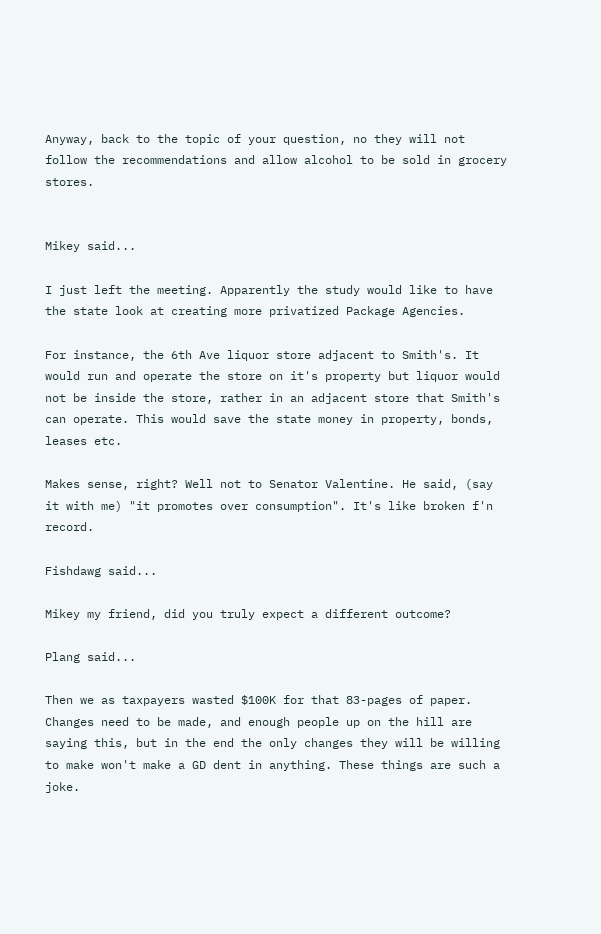Anyway, back to the topic of your question, no they will not follow the recommendations and allow alcohol to be sold in grocery stores.


Mikey said...

I just left the meeting. Apparently the study would like to have the state look at creating more privatized Package Agencies.

For instance, the 6th Ave liquor store adjacent to Smith's. It would run and operate the store on it's property but liquor would not be inside the store, rather in an adjacent store that Smith's can operate. This would save the state money in property, bonds, leases etc.

Makes sense, right? Well not to Senator Valentine. He said, (say it with me) "it promotes over consumption". It's like broken f'n record.

Fishdawg said...

Mikey my friend, did you truly expect a different outcome?

Plang said...

Then we as taxpayers wasted $100K for that 83-pages of paper. Changes need to be made, and enough people up on the hill are saying this, but in the end the only changes they will be willing to make won't make a GD dent in anything. These things are such a joke.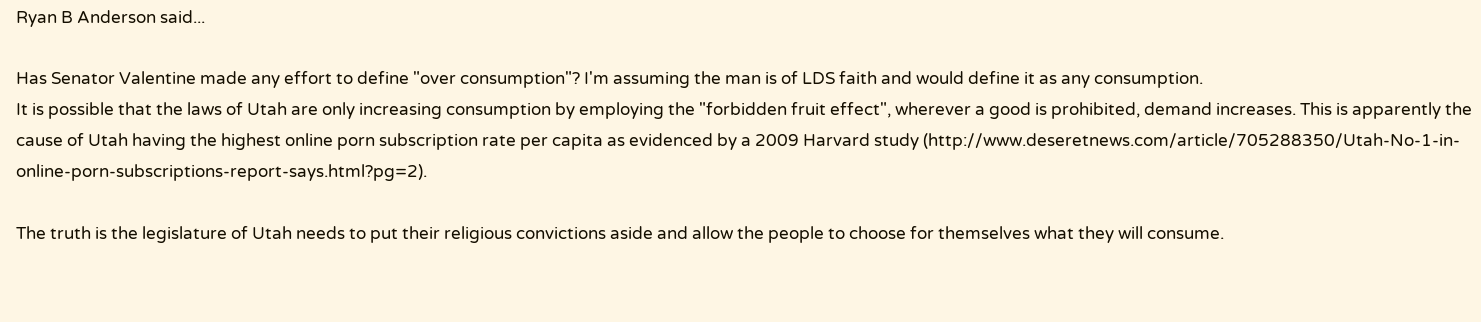Ryan B Anderson said...

Has Senator Valentine made any effort to define "over consumption"? I'm assuming the man is of LDS faith and would define it as any consumption.
It is possible that the laws of Utah are only increasing consumption by employing the "forbidden fruit effect", wherever a good is prohibited, demand increases. This is apparently the cause of Utah having the highest online porn subscription rate per capita as evidenced by a 2009 Harvard study (http://www.deseretnews.com/article/705288350/Utah-No-1-in-online-porn-subscriptions-report-says.html?pg=2).

The truth is the legislature of Utah needs to put their religious convictions aside and allow the people to choose for themselves what they will consume.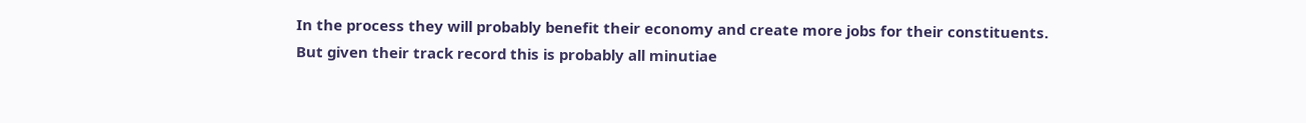In the process they will probably benefit their economy and create more jobs for their constituents. But given their track record this is probably all minutiae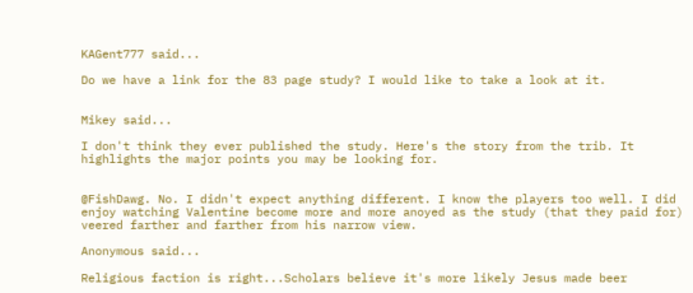KAGent777 said...

Do we have a link for the 83 page study? I would like to take a look at it.


Mikey said...

I don't think they ever published the study. Here's the story from the trib. It highlights the major points you may be looking for.


@FishDawg. No. I didn't expect anything different. I know the players too well. I did enjoy watching Valentine become more and more anoyed as the study (that they paid for) veered farther and farther from his narrow view.

Anonymous said...

Religious faction is right...Scholars believe it's more likely Jesus made beer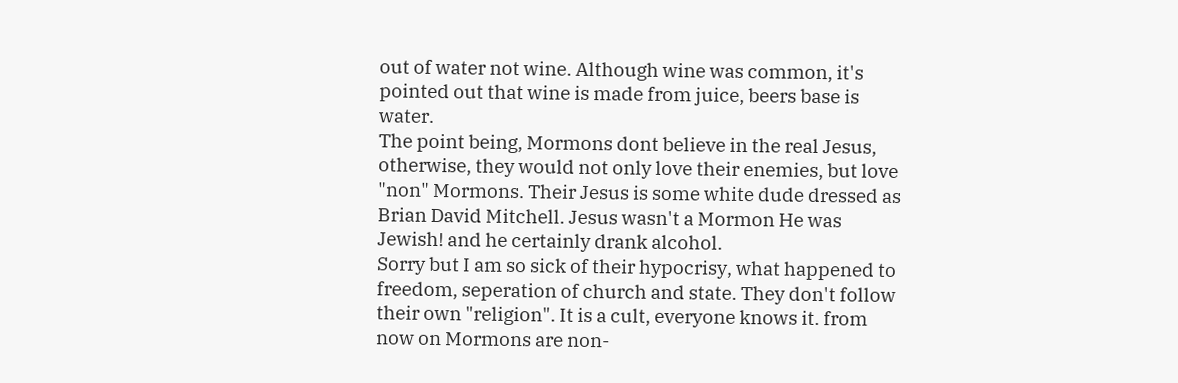out of water not wine. Although wine was common, it's pointed out that wine is made from juice, beers base is water.
The point being, Mormons dont believe in the real Jesus, otherwise, they would not only love their enemies, but love "non" Mormons. Their Jesus is some white dude dressed as Brian David Mitchell. Jesus wasn't a Mormon He was Jewish! and he certainly drank alcohol.
Sorry but I am so sick of their hypocrisy, what happened to freedom, seperation of church and state. They don't follow their own "religion". It is a cult, everyone knows it. from now on Mormons are non-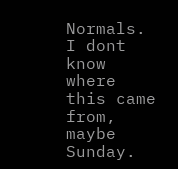Normals.
I dont know where this came from, maybe Sunday.